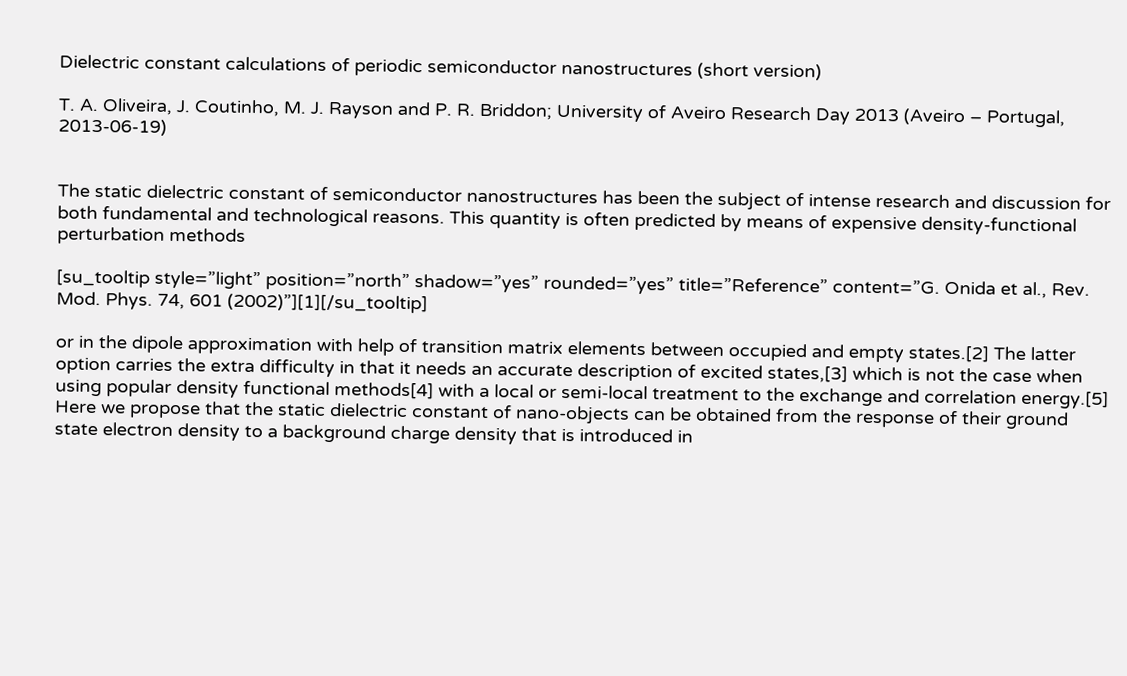Dielectric constant calculations of periodic semiconductor nanostructures (short version)

T. A. Oliveira, J. Coutinho, M. J. Rayson and P. R. Briddon; University of Aveiro Research Day 2013 (Aveiro – Portugal, 2013-06-19)


The static dielectric constant of semiconductor nanostructures has been the subject of intense research and discussion for both fundamental and technological reasons. This quantity is often predicted by means of expensive density-functional perturbation methods

[su_tooltip style=”light” position=”north” shadow=”yes” rounded=”yes” title=”Reference” content=”G. Onida et al., Rev. Mod. Phys. 74, 601 (2002)”][1][/su_tooltip]

or in the dipole approximation with help of transition matrix elements between occupied and empty states.[2] The latter option carries the extra difficulty in that it needs an accurate description of excited states,[3] which is not the case when using popular density functional methods[4] with a local or semi-local treatment to the exchange and correlation energy.[5] Here we propose that the static dielectric constant of nano-objects can be obtained from the response of their ground state electron density to a background charge density that is introduced in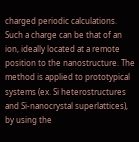charged periodic calculations. Such a charge can be that of an ion, ideally located at a remote position to the nanostructure. The method is applied to prototypical systems (ex. Si heterostructures and Si-nanocrystal superlattices), by using the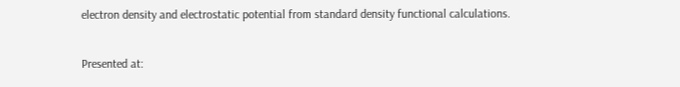electron density and electrostatic potential from standard density functional calculations.

Presented at: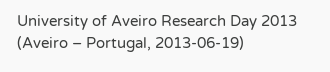University of Aveiro Research Day 2013 (Aveiro – Portugal, 2013-06-19)